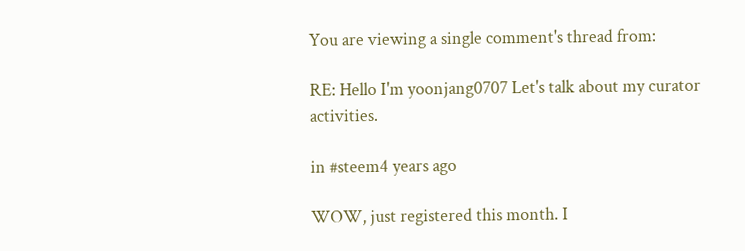You are viewing a single comment's thread from:

RE: Hello I'm yoonjang0707 Let's talk about my curator activities.

in #steem4 years ago

WOW, just registered this month. I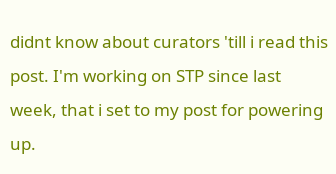didnt know about curators 'till i read this post. I'm working on STP since last week, that i set to my post for powering up.